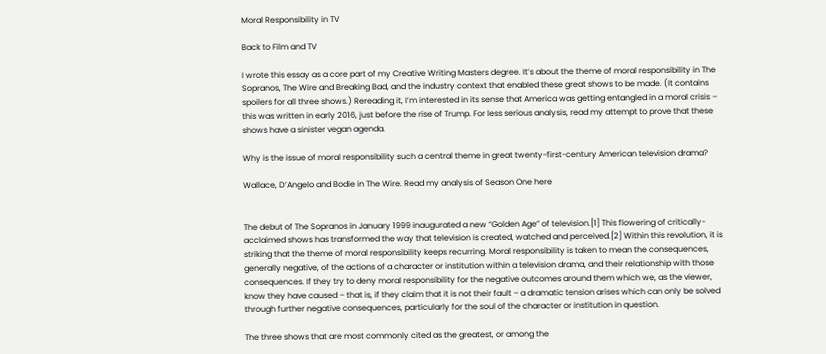Moral Responsibility in TV

Back to Film and TV

I wrote this essay as a core part of my Creative Writing Masters degree. It’s about the theme of moral responsibility in The Sopranos, The Wire and Breaking Bad, and the industry context that enabled these great shows to be made. (It contains spoilers for all three shows.) Rereading it, I’m interested in its sense that America was getting entangled in a moral crisis – this was written in early 2016, just before the rise of Trump. For less serious analysis, read my attempt to prove that these shows have a sinister vegan agenda.

Why is the issue of moral responsibility such a central theme in great twenty-first-century American television drama?

Wallace, D’Angelo and Bodie in The Wire. Read my analysis of Season One here


The debut of The Sopranos in January 1999 inaugurated a new “Golden Age” of television.[1] This flowering of critically-acclaimed shows has transformed the way that television is created, watched and perceived.[2] Within this revolution, it is striking that the theme of moral responsibility keeps recurring. Moral responsibility is taken to mean the consequences, generally negative, of the actions of a character or institution within a television drama, and their relationship with those consequences. If they try to deny moral responsibility for the negative outcomes around them which we, as the viewer, know they have caused – that is, if they claim that it is not their fault – a dramatic tension arises which can only be solved through further negative consequences, particularly for the soul of the character or institution in question.

The three shows that are most commonly cited as the greatest, or among the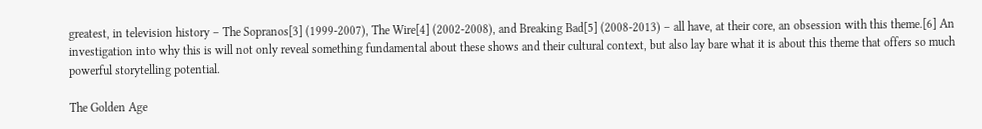greatest, in television history – The Sopranos[3] (1999-2007), The Wire[4] (2002-2008), and Breaking Bad[5] (2008-2013) – all have, at their core, an obsession with this theme.[6] An investigation into why this is will not only reveal something fundamental about these shows and their cultural context, but also lay bare what it is about this theme that offers so much powerful storytelling potential.

The Golden Age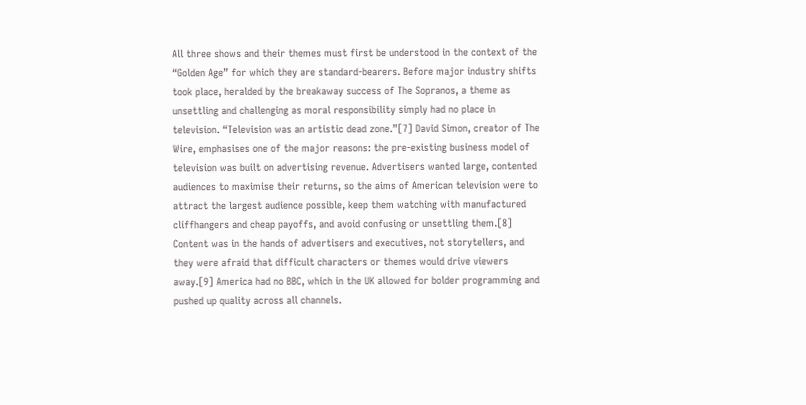All three shows and their themes must first be understood in the context of the “Golden Age” for which they are standard-bearers. Before major industry shifts took place, heralded by the breakaway success of The Sopranos, a theme as unsettling and challenging as moral responsibility simply had no place in television. “Television was an artistic dead zone.”[7] David Simon, creator of The Wire, emphasises one of the major reasons: the pre-existing business model of television was built on advertising revenue. Advertisers wanted large, contented audiences to maximise their returns, so the aims of American television were to attract the largest audience possible, keep them watching with manufactured cliffhangers and cheap payoffs, and avoid confusing or unsettling them.[8] Content was in the hands of advertisers and executives, not storytellers, and they were afraid that difficult characters or themes would drive viewers away.[9] America had no BBC, which in the UK allowed for bolder programming and pushed up quality across all channels.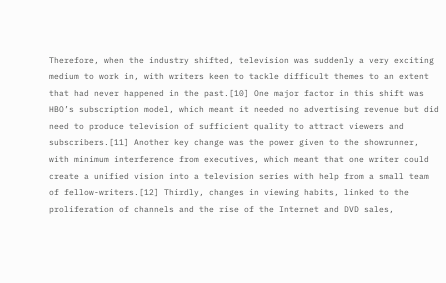Therefore, when the industry shifted, television was suddenly a very exciting medium to work in, with writers keen to tackle difficult themes to an extent that had never happened in the past.[10] One major factor in this shift was HBO’s subscription model, which meant it needed no advertising revenue but did need to produce television of sufficient quality to attract viewers and subscribers.[11] Another key change was the power given to the showrunner, with minimum interference from executives, which meant that one writer could create a unified vision into a television series with help from a small team of fellow-writers.[12] Thirdly, changes in viewing habits, linked to the proliferation of channels and the rise of the Internet and DVD sales,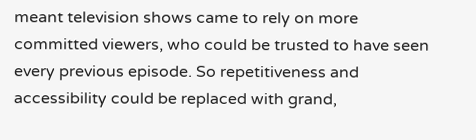meant television shows came to rely on more committed viewers, who could be trusted to have seen every previous episode. So repetitiveness and accessibility could be replaced with grand,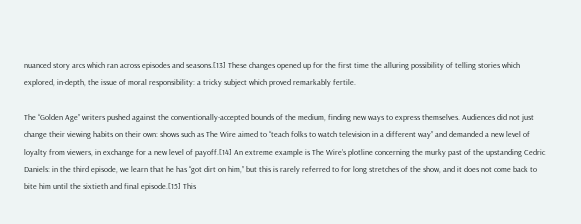nuanced story arcs which ran across episodes and seasons.[13] These changes opened up for the first time the alluring possibility of telling stories which explored, in-depth, the issue of moral responsibility: a tricky subject which proved remarkably fertile.

The “Golden Age” writers pushed against the conventionally-accepted bounds of the medium, finding new ways to express themselves. Audiences did not just change their viewing habits on their own: shows such as The Wire aimed to “teach folks to watch television in a different way” and demanded a new level of loyalty from viewers, in exchange for a new level of payoff.[14] An extreme example is The Wire’s plotline concerning the murky past of the upstanding Cedric Daniels: in the third episode, we learn that he has “got dirt on him,” but this is rarely referred to for long stretches of the show, and it does not come back to bite him until the sixtieth and final episode.[15] This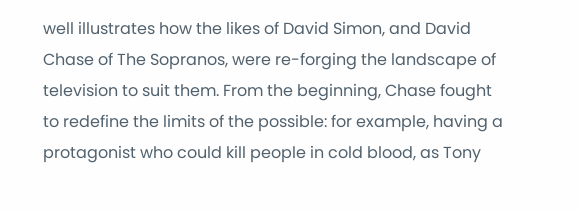well illustrates how the likes of David Simon, and David Chase of The Sopranos, were re-forging the landscape of television to suit them. From the beginning, Chase fought to redefine the limits of the possible: for example, having a protagonist who could kill people in cold blood, as Tony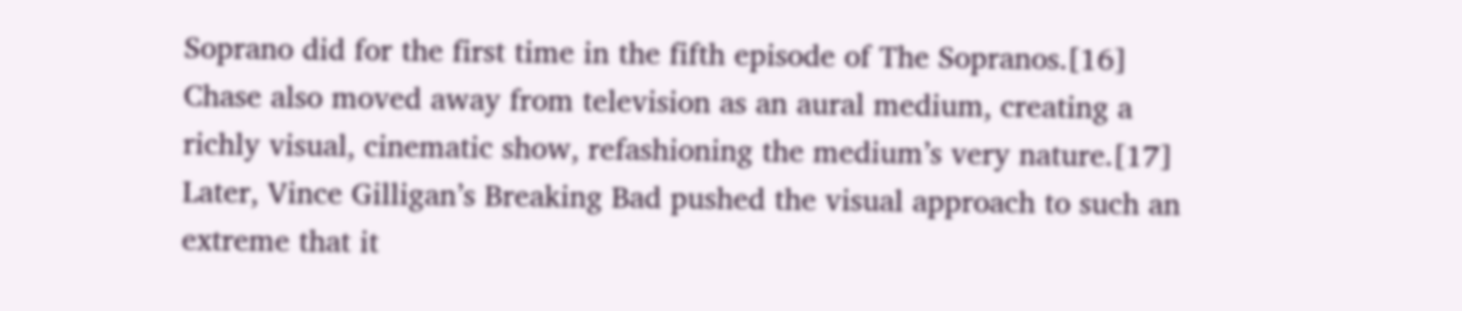Soprano did for the first time in the fifth episode of The Sopranos.[16] Chase also moved away from television as an aural medium, creating a richly visual, cinematic show, refashioning the medium’s very nature.[17] Later, Vince Gilligan’s Breaking Bad pushed the visual approach to such an extreme that it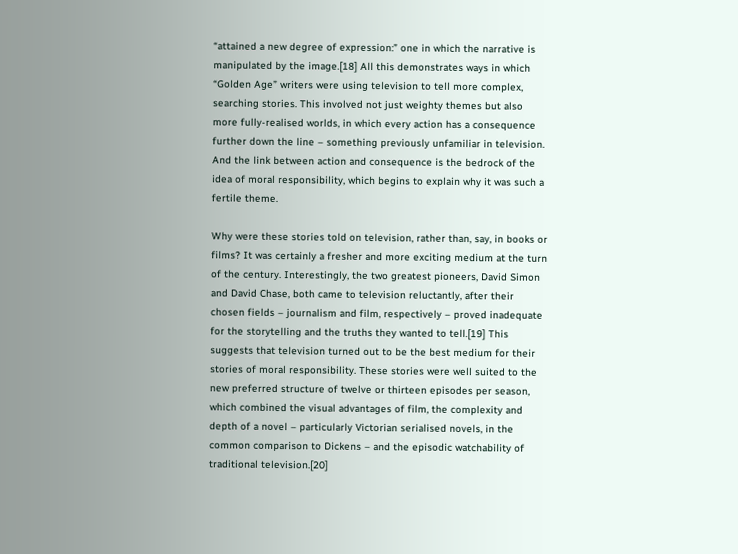“attained a new degree of expression:” one in which the narrative is manipulated by the image.[18] All this demonstrates ways in which “Golden Age” writers were using television to tell more complex, searching stories. This involved not just weighty themes but also more fully-realised worlds, in which every action has a consequence further down the line – something previously unfamiliar in television. And the link between action and consequence is the bedrock of the idea of moral responsibility, which begins to explain why it was such a fertile theme.

Why were these stories told on television, rather than, say, in books or films? It was certainly a fresher and more exciting medium at the turn of the century. Interestingly, the two greatest pioneers, David Simon and David Chase, both came to television reluctantly, after their chosen fields – journalism and film, respectively – proved inadequate for the storytelling and the truths they wanted to tell.[19] This suggests that television turned out to be the best medium for their stories of moral responsibility. These stories were well suited to the new preferred structure of twelve or thirteen episodes per season, which combined the visual advantages of film, the complexity and depth of a novel – particularly Victorian serialised novels, in the common comparison to Dickens – and the episodic watchability of traditional television.[20]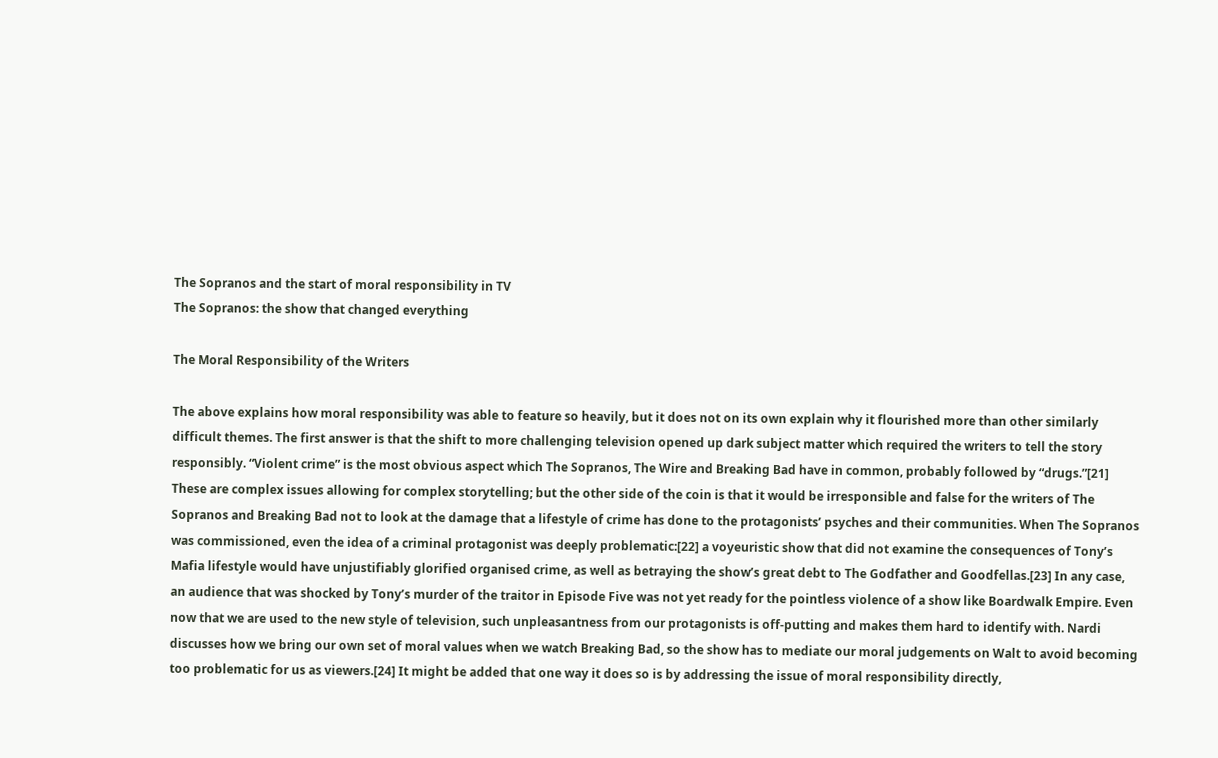The Sopranos and the start of moral responsibility in TV
The Sopranos: the show that changed everything

The Moral Responsibility of the Writers

The above explains how moral responsibility was able to feature so heavily, but it does not on its own explain why it flourished more than other similarly difficult themes. The first answer is that the shift to more challenging television opened up dark subject matter which required the writers to tell the story responsibly. “Violent crime” is the most obvious aspect which The Sopranos, The Wire and Breaking Bad have in common, probably followed by “drugs.”[21] These are complex issues allowing for complex storytelling; but the other side of the coin is that it would be irresponsible and false for the writers of The Sopranos and Breaking Bad not to look at the damage that a lifestyle of crime has done to the protagonists’ psyches and their communities. When The Sopranos was commissioned, even the idea of a criminal protagonist was deeply problematic:[22] a voyeuristic show that did not examine the consequences of Tony’s Mafia lifestyle would have unjustifiably glorified organised crime, as well as betraying the show’s great debt to The Godfather and Goodfellas.[23] In any case, an audience that was shocked by Tony’s murder of the traitor in Episode Five was not yet ready for the pointless violence of a show like Boardwalk Empire. Even now that we are used to the new style of television, such unpleasantness from our protagonists is off-putting and makes them hard to identify with. Nardi discusses how we bring our own set of moral values when we watch Breaking Bad, so the show has to mediate our moral judgements on Walt to avoid becoming too problematic for us as viewers.[24] It might be added that one way it does so is by addressing the issue of moral responsibility directly,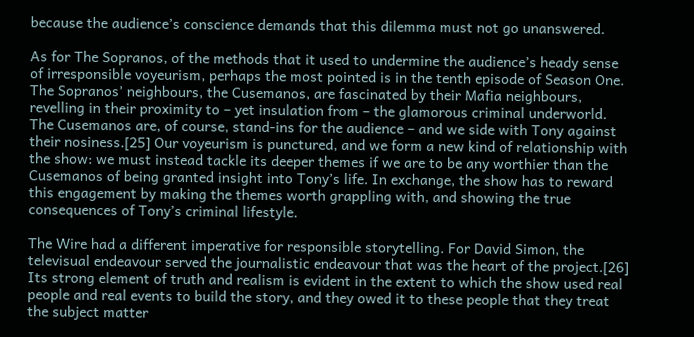because the audience’s conscience demands that this dilemma must not go unanswered.

As for The Sopranos, of the methods that it used to undermine the audience’s heady sense of irresponsible voyeurism, perhaps the most pointed is in the tenth episode of Season One. The Sopranos’ neighbours, the Cusemanos, are fascinated by their Mafia neighbours, revelling in their proximity to – yet insulation from – the glamorous criminal underworld. The Cusemanos are, of course, stand-ins for the audience – and we side with Tony against their nosiness.[25] Our voyeurism is punctured, and we form a new kind of relationship with the show: we must instead tackle its deeper themes if we are to be any worthier than the Cusemanos of being granted insight into Tony’s life. In exchange, the show has to reward this engagement by making the themes worth grappling with, and showing the true consequences of Tony’s criminal lifestyle.

The Wire had a different imperative for responsible storytelling. For David Simon, the televisual endeavour served the journalistic endeavour that was the heart of the project.[26] Its strong element of truth and realism is evident in the extent to which the show used real people and real events to build the story, and they owed it to these people that they treat the subject matter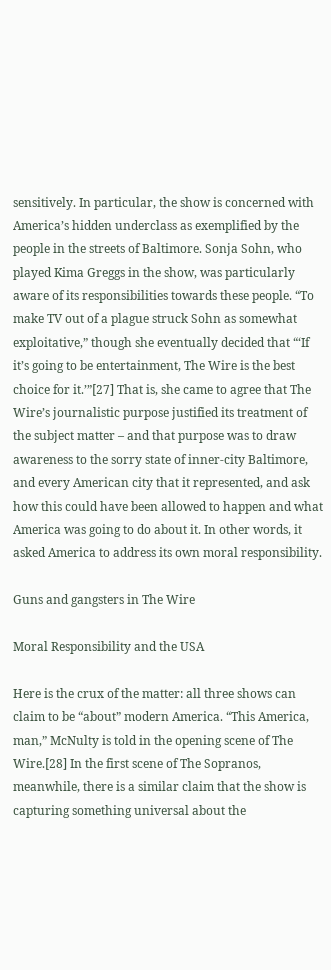sensitively. In particular, the show is concerned with America’s hidden underclass as exemplified by the people in the streets of Baltimore. Sonja Sohn, who played Kima Greggs in the show, was particularly aware of its responsibilities towards these people. “To make TV out of a plague struck Sohn as somewhat exploitative,” though she eventually decided that “‘If it’s going to be entertainment, The Wire is the best choice for it.’”[27] That is, she came to agree that The Wire’s journalistic purpose justified its treatment of the subject matter – and that purpose was to draw awareness to the sorry state of inner-city Baltimore, and every American city that it represented, and ask how this could have been allowed to happen and what America was going to do about it. In other words, it asked America to address its own moral responsibility.

Guns and gangsters in The Wire

Moral Responsibility and the USA

Here is the crux of the matter: all three shows can claim to be “about” modern America. “This America, man,” McNulty is told in the opening scene of The Wire.[28] In the first scene of The Sopranos, meanwhile, there is a similar claim that the show is capturing something universal about the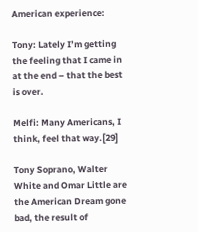American experience:

Tony: Lately I’m getting the feeling that I came in at the end – that the best is over.

Melfi: Many Americans, I think, feel that way.[29]

Tony Soprano, Walter White and Omar Little are the American Dream gone bad, the result of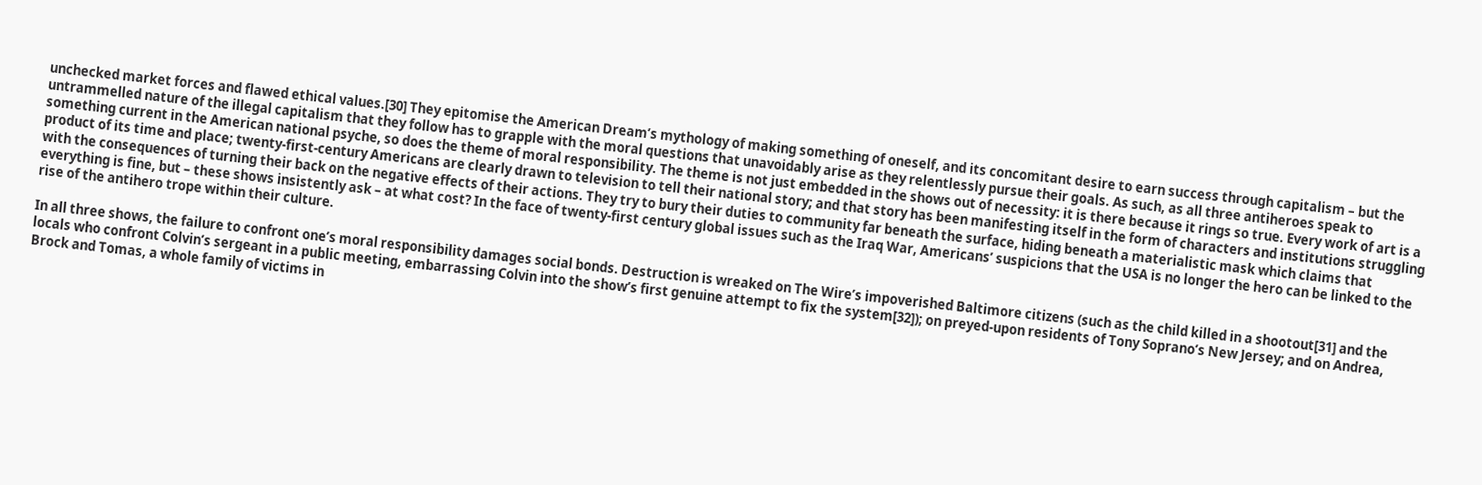unchecked market forces and flawed ethical values.[30] They epitomise the American Dream’s mythology of making something of oneself, and its concomitant desire to earn success through capitalism – but the untrammelled nature of the illegal capitalism that they follow has to grapple with the moral questions that unavoidably arise as they relentlessly pursue their goals. As such, as all three antiheroes speak to something current in the American national psyche, so does the theme of moral responsibility. The theme is not just embedded in the shows out of necessity: it is there because it rings so true. Every work of art is a product of its time and place; twenty-first-century Americans are clearly drawn to television to tell their national story; and that story has been manifesting itself in the form of characters and institutions struggling with the consequences of turning their back on the negative effects of their actions. They try to bury their duties to community far beneath the surface, hiding beneath a materialistic mask which claims that everything is fine, but – these shows insistently ask – at what cost? In the face of twenty-first century global issues such as the Iraq War, Americans’ suspicions that the USA is no longer the hero can be linked to the rise of the antihero trope within their culture.

In all three shows, the failure to confront one’s moral responsibility damages social bonds. Destruction is wreaked on The Wire’s impoverished Baltimore citizens (such as the child killed in a shootout[31] and the locals who confront Colvin’s sergeant in a public meeting, embarrassing Colvin into the show’s first genuine attempt to fix the system[32]); on preyed-upon residents of Tony Soprano’s New Jersey; and on Andrea, Brock and Tomas, a whole family of victims in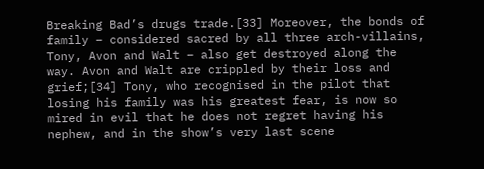Breaking Bad’s drugs trade.[33] Moreover, the bonds of family – considered sacred by all three arch-villains, Tony, Avon and Walt – also get destroyed along the way. Avon and Walt are crippled by their loss and grief;[34] Tony, who recognised in the pilot that losing his family was his greatest fear, is now so mired in evil that he does not regret having his nephew, and in the show’s very last scene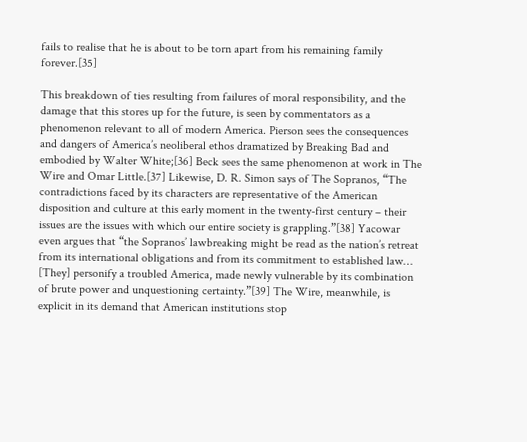fails to realise that he is about to be torn apart from his remaining family forever.[35]

This breakdown of ties resulting from failures of moral responsibility, and the damage that this stores up for the future, is seen by commentators as a phenomenon relevant to all of modern America. Pierson sees the consequences and dangers of America’s neoliberal ethos dramatized by Breaking Bad and embodied by Walter White;[36] Beck sees the same phenomenon at work in The Wire and Omar Little.[37] Likewise, D. R. Simon says of The Sopranos, “The contradictions faced by its characters are representative of the American disposition and culture at this early moment in the twenty-first century – their issues are the issues with which our entire society is grappling.”[38] Yacowar even argues that “the Sopranos’ lawbreaking might be read as the nation’s retreat from its international obligations and from its commitment to established law… [They] personify a troubled America, made newly vulnerable by its combination of brute power and unquestioning certainty.”[39] The Wire, meanwhile, is explicit in its demand that American institutions stop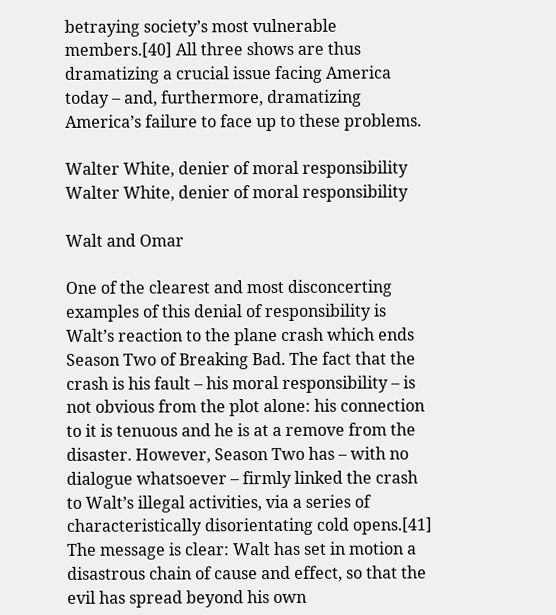betraying society’s most vulnerable members.[40] All three shows are thus dramatizing a crucial issue facing America today – and, furthermore, dramatizing America’s failure to face up to these problems.

Walter White, denier of moral responsibility
Walter White, denier of moral responsibility

Walt and Omar

One of the clearest and most disconcerting examples of this denial of responsibility is Walt’s reaction to the plane crash which ends Season Two of Breaking Bad. The fact that the crash is his fault – his moral responsibility – is not obvious from the plot alone: his connection to it is tenuous and he is at a remove from the disaster. However, Season Two has – with no dialogue whatsoever – firmly linked the crash to Walt’s illegal activities, via a series of characteristically disorientating cold opens.[41] The message is clear: Walt has set in motion a disastrous chain of cause and effect, so that the evil has spread beyond his own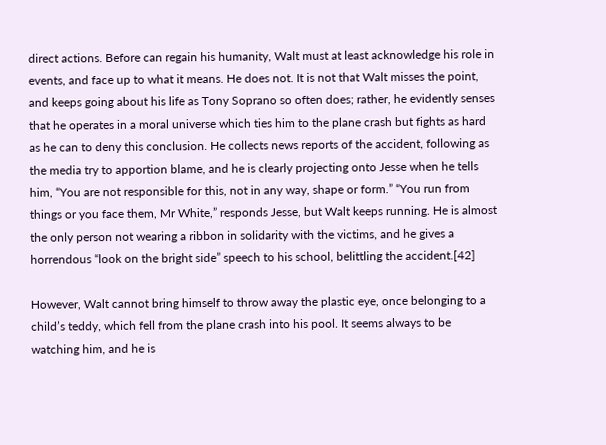direct actions. Before can regain his humanity, Walt must at least acknowledge his role in events, and face up to what it means. He does not. It is not that Walt misses the point, and keeps going about his life as Tony Soprano so often does; rather, he evidently senses that he operates in a moral universe which ties him to the plane crash but fights as hard as he can to deny this conclusion. He collects news reports of the accident, following as the media try to apportion blame, and he is clearly projecting onto Jesse when he tells him, “You are not responsible for this, not in any way, shape or form.” “You run from things or you face them, Mr White,” responds Jesse, but Walt keeps running. He is almost the only person not wearing a ribbon in solidarity with the victims, and he gives a horrendous “look on the bright side” speech to his school, belittling the accident.[42]

However, Walt cannot bring himself to throw away the plastic eye, once belonging to a child’s teddy, which fell from the plane crash into his pool. It seems always to be watching him, and he is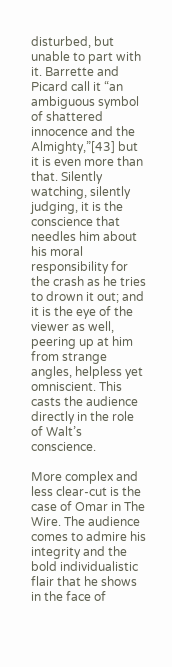disturbed, but unable to part with it. Barrette and Picard call it “an ambiguous symbol of shattered innocence and the Almighty,”[43] but it is even more than that. Silently watching, silently judging, it is the conscience that needles him about his moral responsibility for the crash as he tries to drown it out; and it is the eye of the viewer as well, peering up at him from strange angles, helpless yet omniscient. This casts the audience directly in the role of Walt’s conscience.

More complex and less clear-cut is the case of Omar in The Wire. The audience comes to admire his integrity and the bold individualistic flair that he shows in the face of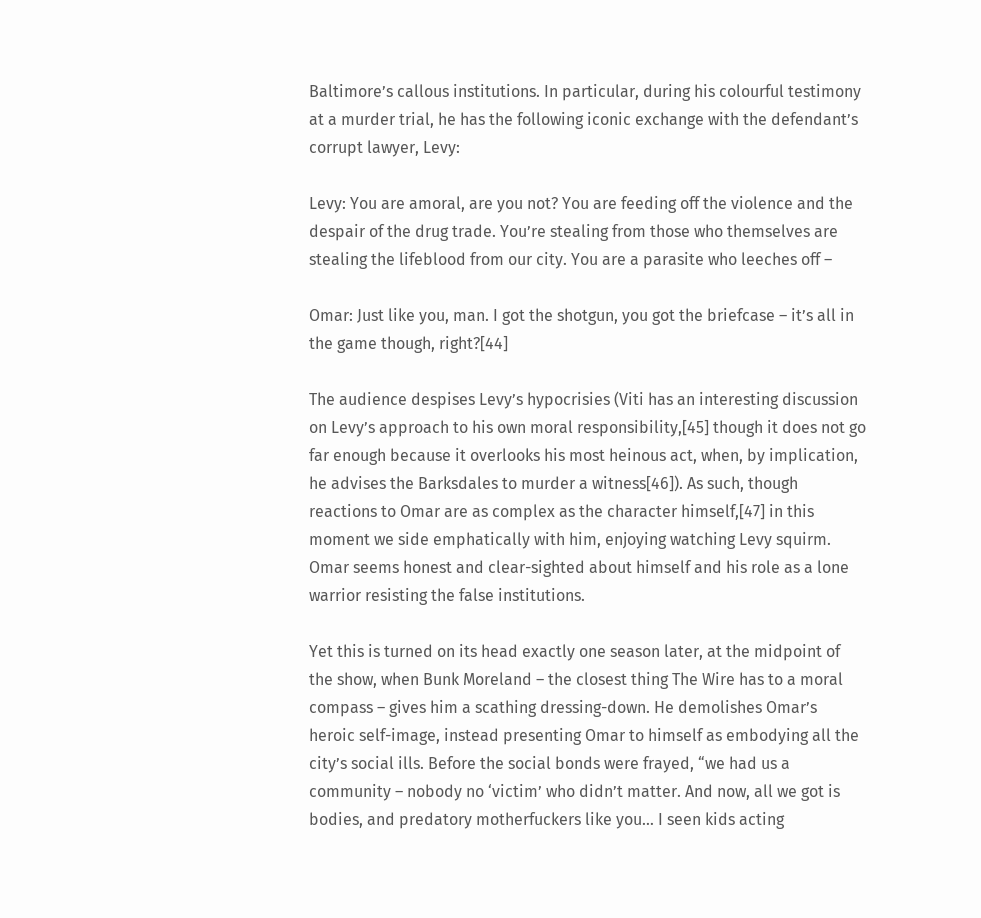Baltimore’s callous institutions. In particular, during his colourful testimony at a murder trial, he has the following iconic exchange with the defendant’s corrupt lawyer, Levy:

Levy: You are amoral, are you not? You are feeding off the violence and the despair of the drug trade. You’re stealing from those who themselves are stealing the lifeblood from our city. You are a parasite who leeches off –

Omar: Just like you, man. I got the shotgun, you got the briefcase – it’s all in the game though, right?[44]

The audience despises Levy’s hypocrisies (Viti has an interesting discussion on Levy’s approach to his own moral responsibility,[45] though it does not go far enough because it overlooks his most heinous act, when, by implication, he advises the Barksdales to murder a witness[46]). As such, though reactions to Omar are as complex as the character himself,[47] in this moment we side emphatically with him, enjoying watching Levy squirm. Omar seems honest and clear-sighted about himself and his role as a lone warrior resisting the false institutions.

Yet this is turned on its head exactly one season later, at the midpoint of the show, when Bunk Moreland – the closest thing The Wire has to a moral compass – gives him a scathing dressing-down. He demolishes Omar’s heroic self-image, instead presenting Omar to himself as embodying all the city’s social ills. Before the social bonds were frayed, “we had us a community – nobody no ‘victim’ who didn’t matter. And now, all we got is bodies, and predatory motherfuckers like you… I seen kids acting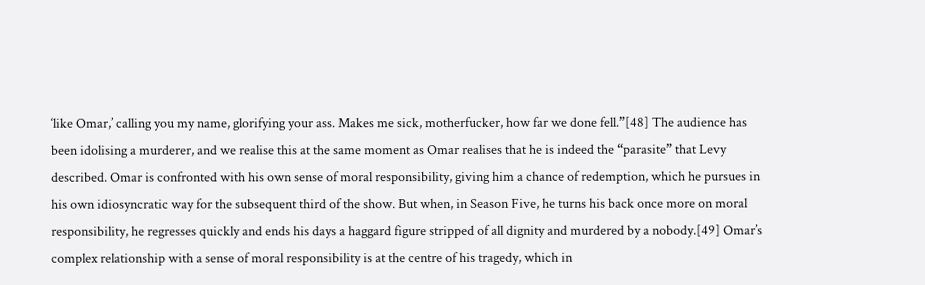‘like Omar,’ calling you my name, glorifying your ass. Makes me sick, motherfucker, how far we done fell.”[48] The audience has been idolising a murderer, and we realise this at the same moment as Omar realises that he is indeed the “parasite” that Levy described. Omar is confronted with his own sense of moral responsibility, giving him a chance of redemption, which he pursues in his own idiosyncratic way for the subsequent third of the show. But when, in Season Five, he turns his back once more on moral responsibility, he regresses quickly and ends his days a haggard figure stripped of all dignity and murdered by a nobody.[49] Omar’s complex relationship with a sense of moral responsibility is at the centre of his tragedy, which in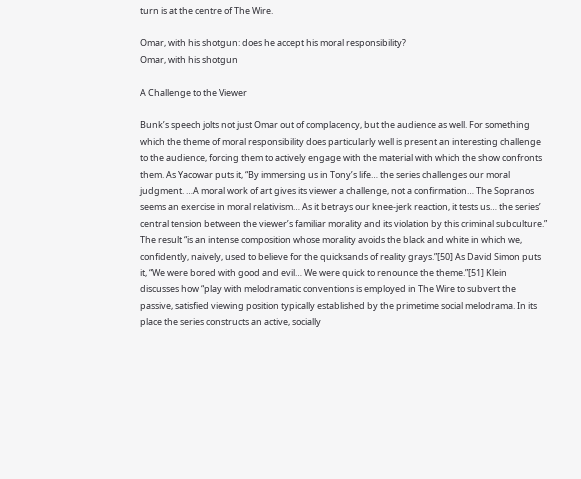turn is at the centre of The Wire.

Omar, with his shotgun: does he accept his moral responsibility?
Omar, with his shotgun

A Challenge to the Viewer

Bunk’s speech jolts not just Omar out of complacency, but the audience as well. For something which the theme of moral responsibility does particularly well is present an interesting challenge to the audience, forcing them to actively engage with the material with which the show confronts them. As Yacowar puts it, “By immersing us in Tony’s life… the series challenges our moral judgment. …A moral work of art gives its viewer a challenge, not a confirmation… The Sopranos seems an exercise in moral relativism… As it betrays our knee-jerk reaction, it tests us… the series’ central tension between the viewer’s familiar morality and its violation by this criminal subculture.” The result “is an intense composition whose morality avoids the black and white in which we, confidently, naively, used to believe for the quicksands of reality grays.”[50] As David Simon puts it, “We were bored with good and evil… We were quick to renounce the theme.”[51] Klein discusses how “play with melodramatic conventions is employed in The Wire to subvert the passive, satisfied viewing position typically established by the primetime social melodrama. In its place the series constructs an active, socially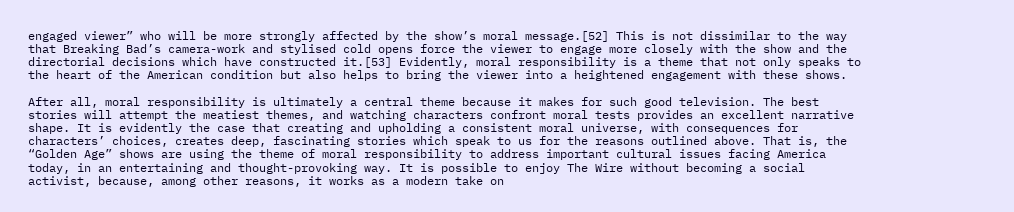engaged viewer” who will be more strongly affected by the show’s moral message.[52] This is not dissimilar to the way that Breaking Bad’s camera-work and stylised cold opens force the viewer to engage more closely with the show and the directorial decisions which have constructed it.[53] Evidently, moral responsibility is a theme that not only speaks to the heart of the American condition but also helps to bring the viewer into a heightened engagement with these shows.

After all, moral responsibility is ultimately a central theme because it makes for such good television. The best stories will attempt the meatiest themes, and watching characters confront moral tests provides an excellent narrative shape. It is evidently the case that creating and upholding a consistent moral universe, with consequences for characters’ choices, creates deep, fascinating stories which speak to us for the reasons outlined above. That is, the “Golden Age” shows are using the theme of moral responsibility to address important cultural issues facing America today, in an entertaining and thought-provoking way. It is possible to enjoy The Wire without becoming a social activist, because, among other reasons, it works as a modern take on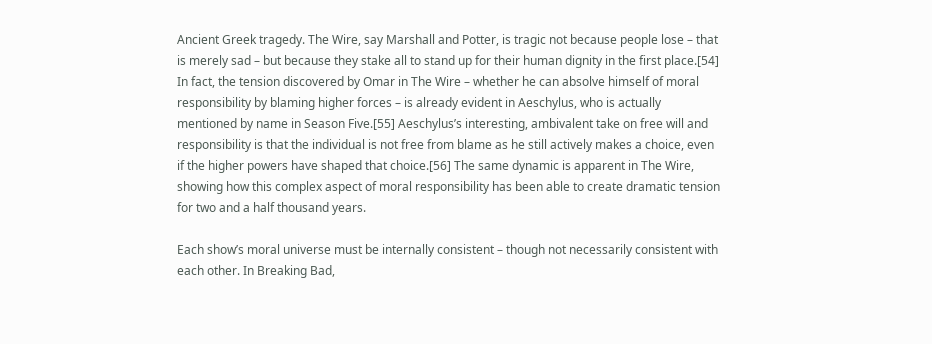Ancient Greek tragedy. The Wire, say Marshall and Potter, is tragic not because people lose – that is merely sad – but because they stake all to stand up for their human dignity in the first place.[54] In fact, the tension discovered by Omar in The Wire – whether he can absolve himself of moral responsibility by blaming higher forces – is already evident in Aeschylus, who is actually mentioned by name in Season Five.[55] Aeschylus’s interesting, ambivalent take on free will and responsibility is that the individual is not free from blame as he still actively makes a choice, even if the higher powers have shaped that choice.[56] The same dynamic is apparent in The Wire, showing how this complex aspect of moral responsibility has been able to create dramatic tension for two and a half thousand years.

Each show’s moral universe must be internally consistent – though not necessarily consistent with each other. In Breaking Bad,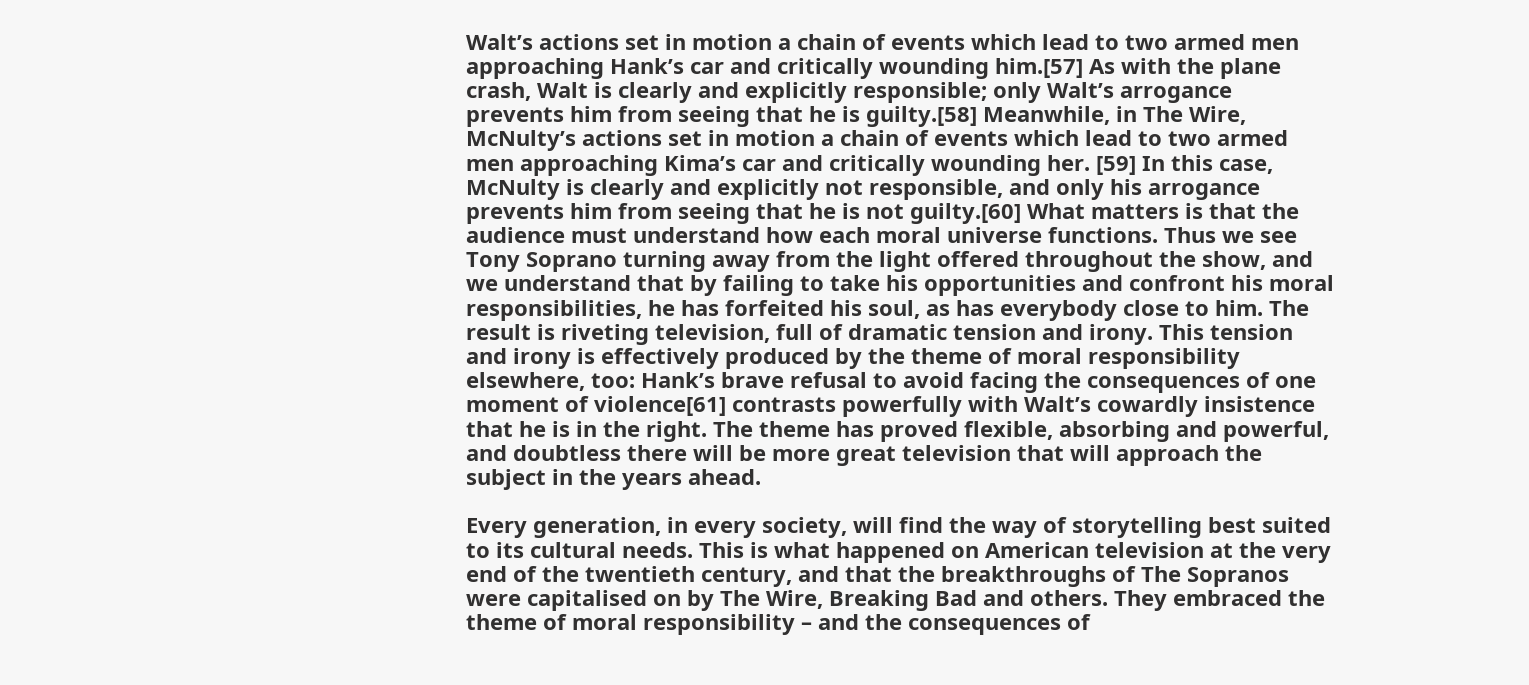Walt’s actions set in motion a chain of events which lead to two armed men approaching Hank’s car and critically wounding him.[57] As with the plane crash, Walt is clearly and explicitly responsible; only Walt’s arrogance prevents him from seeing that he is guilty.[58] Meanwhile, in The Wire, McNulty’s actions set in motion a chain of events which lead to two armed men approaching Kima’s car and critically wounding her. [59] In this case, McNulty is clearly and explicitly not responsible, and only his arrogance prevents him from seeing that he is not guilty.[60] What matters is that the audience must understand how each moral universe functions. Thus we see Tony Soprano turning away from the light offered throughout the show, and we understand that by failing to take his opportunities and confront his moral responsibilities, he has forfeited his soul, as has everybody close to him. The result is riveting television, full of dramatic tension and irony. This tension and irony is effectively produced by the theme of moral responsibility elsewhere, too: Hank’s brave refusal to avoid facing the consequences of one moment of violence[61] contrasts powerfully with Walt’s cowardly insistence that he is in the right. The theme has proved flexible, absorbing and powerful, and doubtless there will be more great television that will approach the subject in the years ahead.

Every generation, in every society, will find the way of storytelling best suited to its cultural needs. This is what happened on American television at the very end of the twentieth century, and that the breakthroughs of The Sopranos were capitalised on by The Wire, Breaking Bad and others. They embraced the theme of moral responsibility – and the consequences of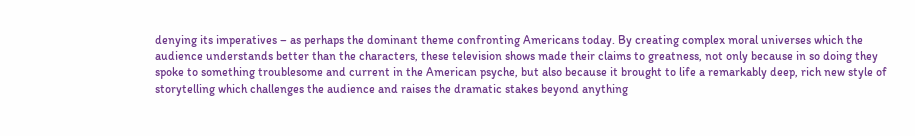denying its imperatives – as perhaps the dominant theme confronting Americans today. By creating complex moral universes which the audience understands better than the characters, these television shows made their claims to greatness, not only because in so doing they spoke to something troublesome and current in the American psyche, but also because it brought to life a remarkably deep, rich new style of storytelling which challenges the audience and raises the dramatic stakes beyond anything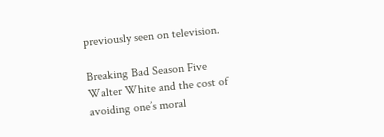previously seen on television.

Breaking Bad Season Five
Walter White and the cost of avoiding one’s moral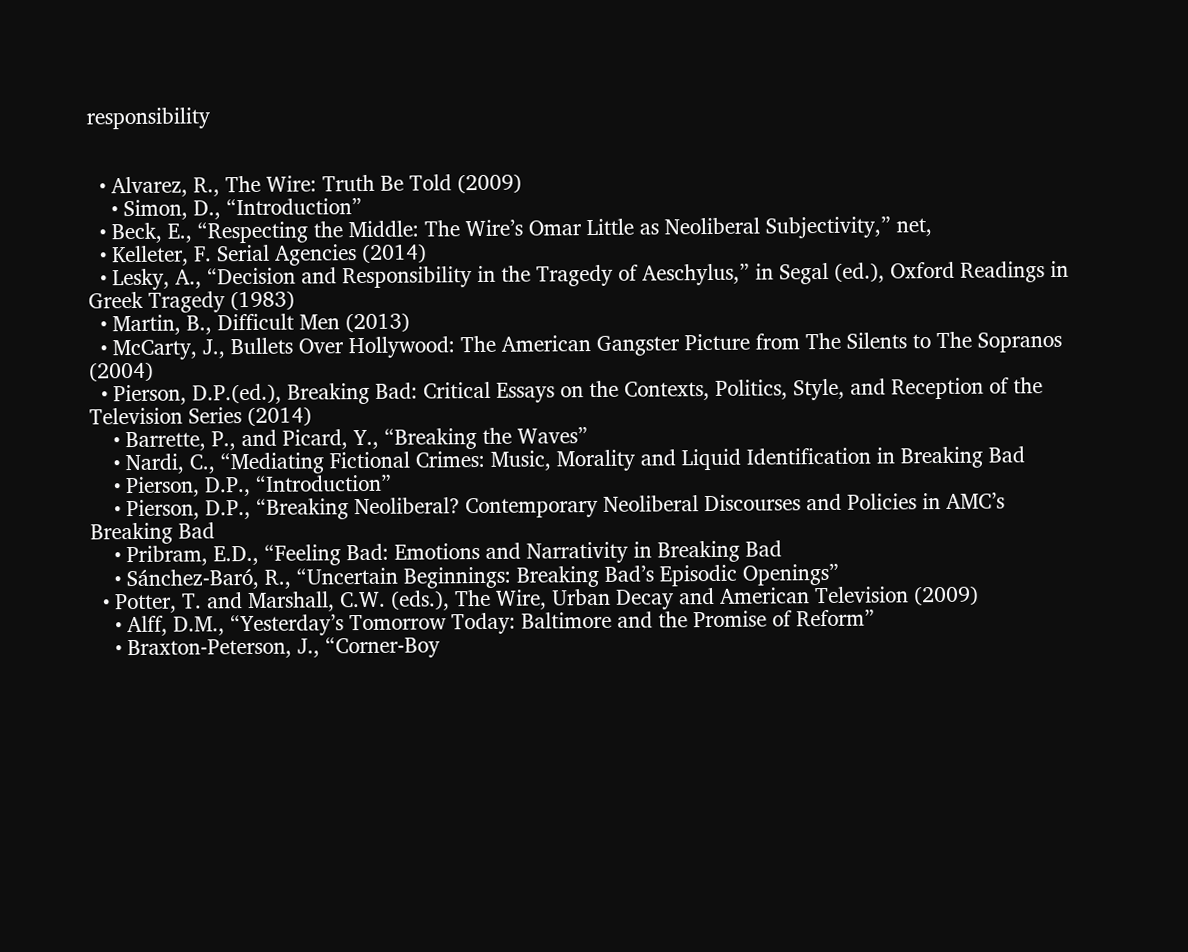responsibility


  • Alvarez, R., The Wire: Truth Be Told (2009)
    • Simon, D., “Introduction”
  • Beck, E., “Respecting the Middle: The Wire’s Omar Little as Neoliberal Subjectivity,” net,
  • Kelleter, F. Serial Agencies (2014)
  • Lesky, A., “Decision and Responsibility in the Tragedy of Aeschylus,” in Segal (ed.), Oxford Readings in Greek Tragedy (1983)
  • Martin, B., Difficult Men (2013)
  • McCarty, J., Bullets Over Hollywood: The American Gangster Picture from The Silents to The Sopranos (2004)
  • Pierson, D.P.(ed.), Breaking Bad: Critical Essays on the Contexts, Politics, Style, and Reception of the Television Series (2014)
    • Barrette, P., and Picard, Y., “Breaking the Waves”
    • Nardi, C., “Mediating Fictional Crimes: Music, Morality and Liquid Identification in Breaking Bad
    • Pierson, D.P., “Introduction”
    • Pierson, D.P., “Breaking Neoliberal? Contemporary Neoliberal Discourses and Policies in AMC’s Breaking Bad
    • Pribram, E.D., “Feeling Bad: Emotions and Narrativity in Breaking Bad
    • Sánchez-Baró, R., “Uncertain Beginnings: Breaking Bad’s Episodic Openings”
  • Potter, T. and Marshall, C.W. (eds.), The Wire, Urban Decay and American Television (2009)
    • Alff, D.M., “Yesterday’s Tomorrow Today: Baltimore and the Promise of Reform”
    • Braxton-Peterson, J., “Corner-Boy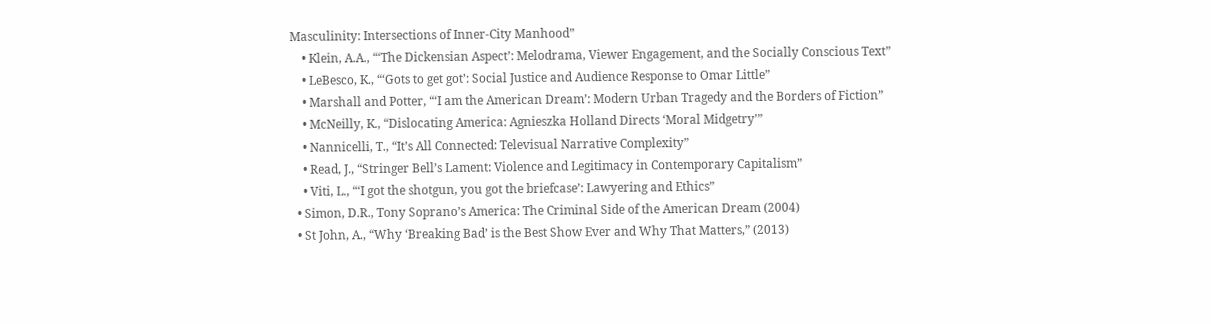Masculinity: Intersections of Inner-City Manhood”
    • Klein, A.A., “‘The Dickensian Aspect’: Melodrama, Viewer Engagement, and the Socially Conscious Text”
    • LeBesco, K., “‘Gots to get got’: Social Justice and Audience Response to Omar Little”
    • Marshall and Potter, “‘I am the American Dream’: Modern Urban Tragedy and the Borders of Fiction”
    • McNeilly, K., “Dislocating America: Agnieszka Holland Directs ‘Moral Midgetry’”
    • Nannicelli, T., “It’s All Connected: Televisual Narrative Complexity”
    • Read, J., “Stringer Bell’s Lament: Violence and Legitimacy in Contemporary Capitalism”
    • Viti, L., “‘I got the shotgun, you got the briefcase’: Lawyering and Ethics”
  • Simon, D.R., Tony Soprano’s America: The Criminal Side of the American Dream (2004)
  • St John, A., “Why ‘Breaking Bad’ is the Best Show Ever and Why That Matters,” (2013)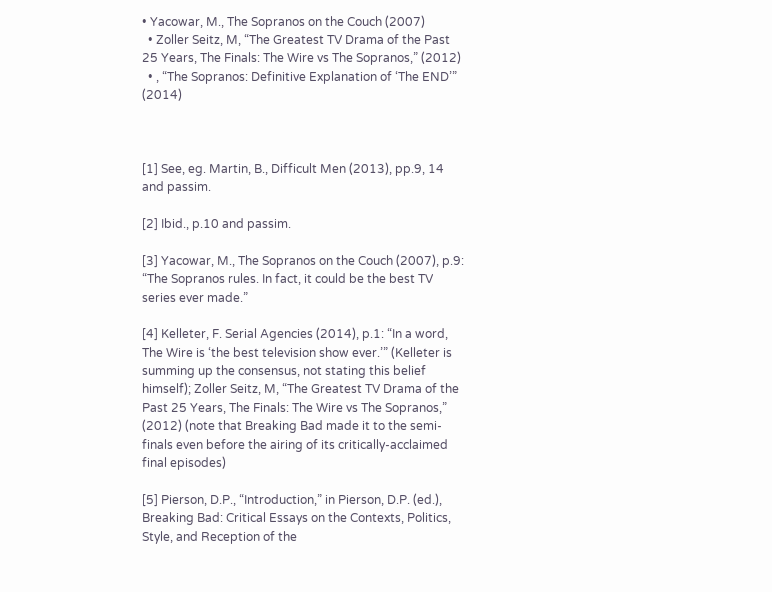• Yacowar, M., The Sopranos on the Couch (2007)
  • Zoller Seitz, M, “The Greatest TV Drama of the Past 25 Years, The Finals: The Wire vs The Sopranos,” (2012)
  • , “The Sopranos: Definitive Explanation of ‘The END’” (2014)



[1] See, eg. Martin, B., Difficult Men (2013), pp.9, 14 and passim.

[2] Ibid., p.10 and passim.

[3] Yacowar, M., The Sopranos on the Couch (2007), p.9: “The Sopranos rules. In fact, it could be the best TV series ever made.”

[4] Kelleter, F. Serial Agencies (2014), p.1: “In a word, The Wire is ‘the best television show ever.’” (Kelleter is summing up the consensus, not stating this belief himself); Zoller Seitz, M, “The Greatest TV Drama of the Past 25 Years, The Finals: The Wire vs The Sopranos,” (2012) (note that Breaking Bad made it to the semi-finals even before the airing of its critically-acclaimed final episodes)

[5] Pierson, D.P., “Introduction,” in Pierson, D.P. (ed.), Breaking Bad: Critical Essays on the Contexts, Politics, Style, and Reception of the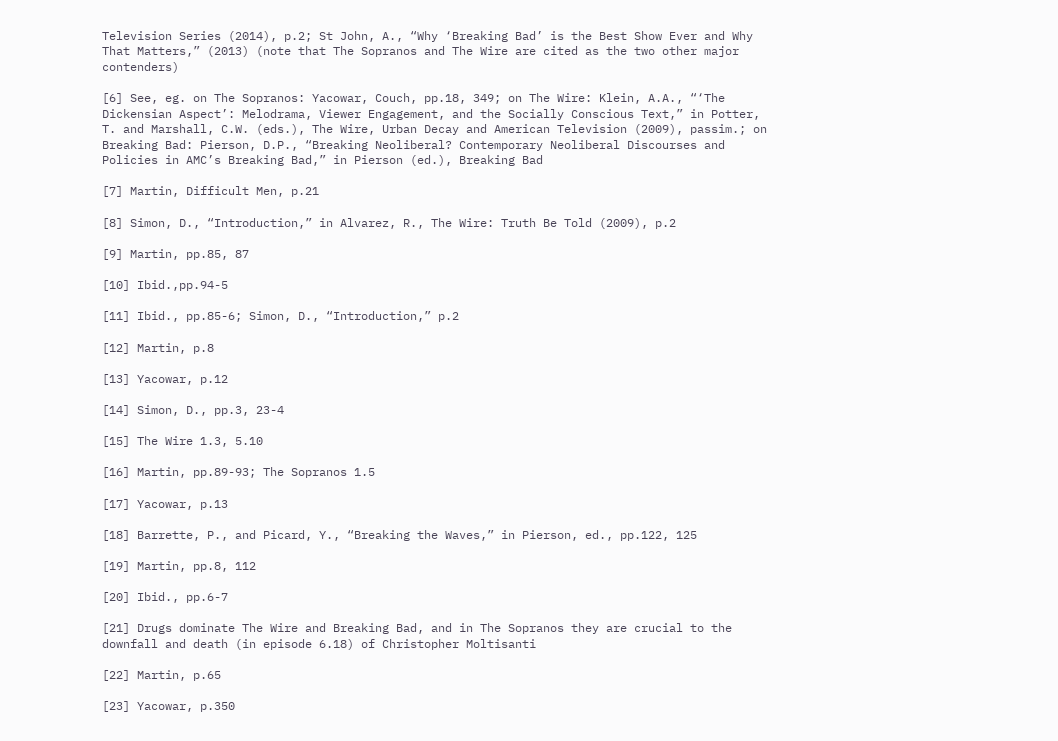Television Series (2014), p.2; St John, A., “Why ‘Breaking Bad’ is the Best Show Ever and Why That Matters,” (2013) (note that The Sopranos and The Wire are cited as the two other major contenders)

[6] See, eg. on The Sopranos: Yacowar, Couch, pp.18, 349; on The Wire: Klein, A.A., “‘The Dickensian Aspect’: Melodrama, Viewer Engagement, and the Socially Conscious Text,” in Potter, T. and Marshall, C.W. (eds.), The Wire, Urban Decay and American Television (2009), passim.; on Breaking Bad: Pierson, D.P., “Breaking Neoliberal? Contemporary Neoliberal Discourses and Policies in AMC’s Breaking Bad,” in Pierson (ed.), Breaking Bad

[7] Martin, Difficult Men, p.21

[8] Simon, D., “Introduction,” in Alvarez, R., The Wire: Truth Be Told (2009), p.2

[9] Martin, pp.85, 87

[10] Ibid.,pp.94-5

[11] Ibid., pp.85-6; Simon, D., “Introduction,” p.2

[12] Martin, p.8

[13] Yacowar, p.12

[14] Simon, D., pp.3, 23-4

[15] The Wire 1.3, 5.10

[16] Martin, pp.89-93; The Sopranos 1.5

[17] Yacowar, p.13

[18] Barrette, P., and Picard, Y., “Breaking the Waves,” in Pierson, ed., pp.122, 125

[19] Martin, pp.8, 112

[20] Ibid., pp.6-7

[21] Drugs dominate The Wire and Breaking Bad, and in The Sopranos they are crucial to the downfall and death (in episode 6.18) of Christopher Moltisanti

[22] Martin, p.65

[23] Yacowar, p.350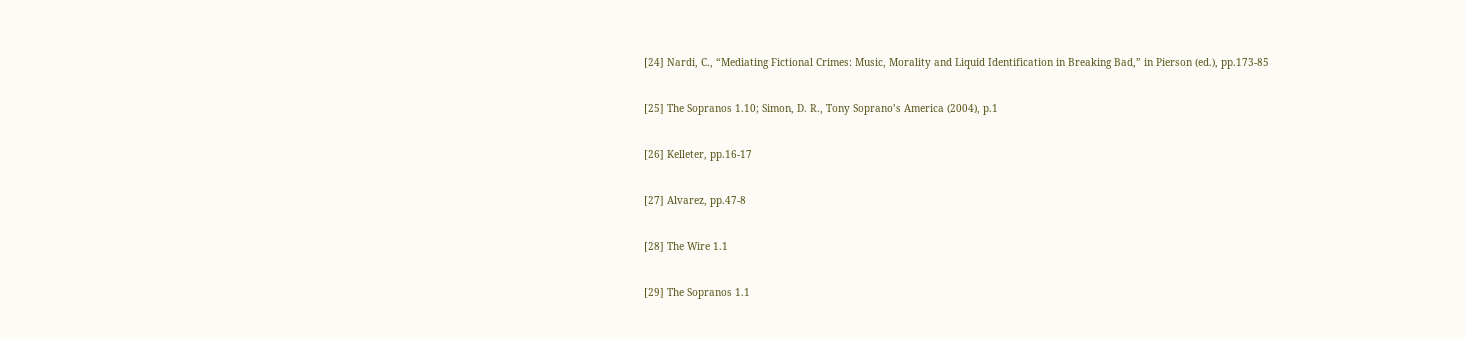[24] Nardi, C., “Mediating Fictional Crimes: Music, Morality and Liquid Identification in Breaking Bad,” in Pierson (ed.), pp.173-85

[25] The Sopranos 1.10; Simon, D. R., Tony Soprano’s America (2004), p.1

[26] Kelleter, pp.16-17

[27] Alvarez, pp.47-8

[28] The Wire 1.1

[29] The Sopranos 1.1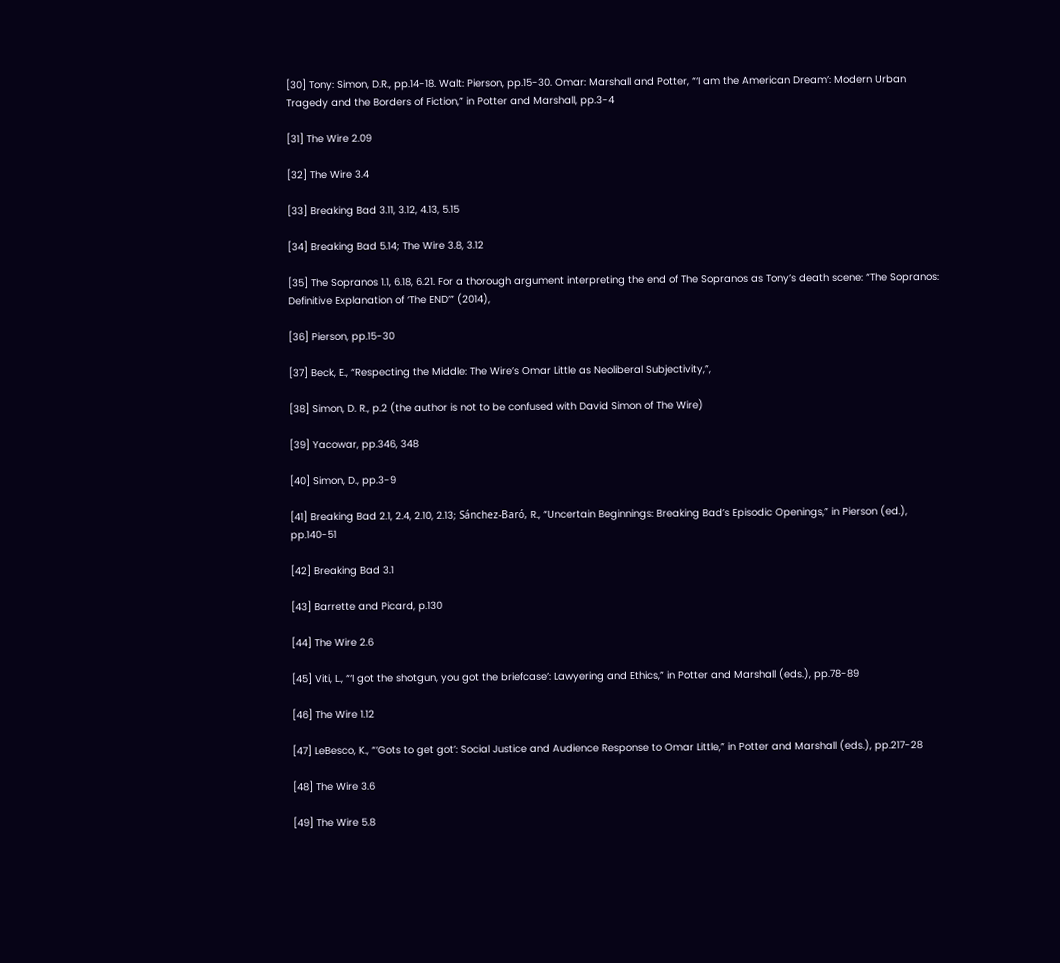[30] Tony: Simon, D.R., pp.14-18. Walt: Pierson, pp.15-30. Omar: Marshall and Potter, “‘I am the American Dream’: Modern Urban Tragedy and the Borders of Fiction,” in Potter and Marshall, pp.3-4

[31] The Wire 2.09

[32] The Wire 3.4

[33] Breaking Bad 3.11, 3.12, 4.13, 5.15

[34] Breaking Bad 5.14; The Wire 3.8, 3.12

[35] The Sopranos 1.1, 6.18, 6.21. For a thorough argument interpreting the end of The Sopranos as Tony’s death scene: “The Sopranos: Definitive Explanation of ‘The END’” (2014),

[36] Pierson, pp.15-30

[37] Beck, E., “Respecting the Middle: The Wire’s Omar Little as Neoliberal Subjectivity,”,

[38] Simon, D. R., p.2 (the author is not to be confused with David Simon of The Wire)

[39] Yacowar, pp.346, 348

[40] Simon, D., pp.3-9

[41] Breaking Bad 2.1, 2.4, 2.10, 2.13; Sánchez-Baró, R., “Uncertain Beginnings: Breaking Bad’s Episodic Openings,” in Pierson (ed.), pp.140-51

[42] Breaking Bad 3.1

[43] Barrette and Picard, p.130

[44] The Wire 2.6

[45] Viti, L., “‘I got the shotgun, you got the briefcase’: Lawyering and Ethics,” in Potter and Marshall (eds.), pp.78-89

[46] The Wire 1.12

[47] LeBesco, K., “‘Gots to get got’: Social Justice and Audience Response to Omar Little,” in Potter and Marshall (eds.), pp.217-28

[48] The Wire 3.6

[49] The Wire 5.8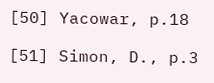[50] Yacowar, p.18

[51] Simon, D., p.3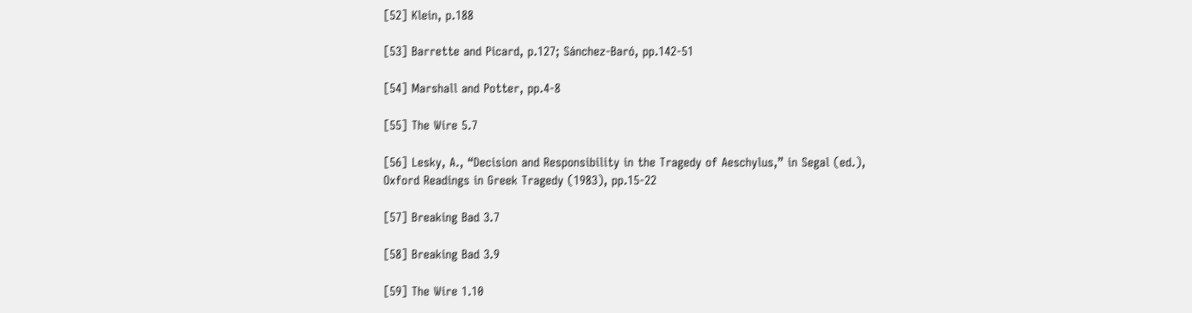[52] Klein, p.188

[53] Barrette and Picard, p.127; Sánchez-Baró, pp.142-51

[54] Marshall and Potter, pp.4-8

[55] The Wire 5.7

[56] Lesky, A., “Decision and Responsibility in the Tragedy of Aeschylus,” in Segal (ed.), Oxford Readings in Greek Tragedy (1983), pp.15-22

[57] Breaking Bad 3.7

[58] Breaking Bad 3.9

[59] The Wire 1.10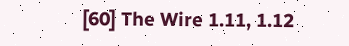[60] The Wire 1.11, 1.12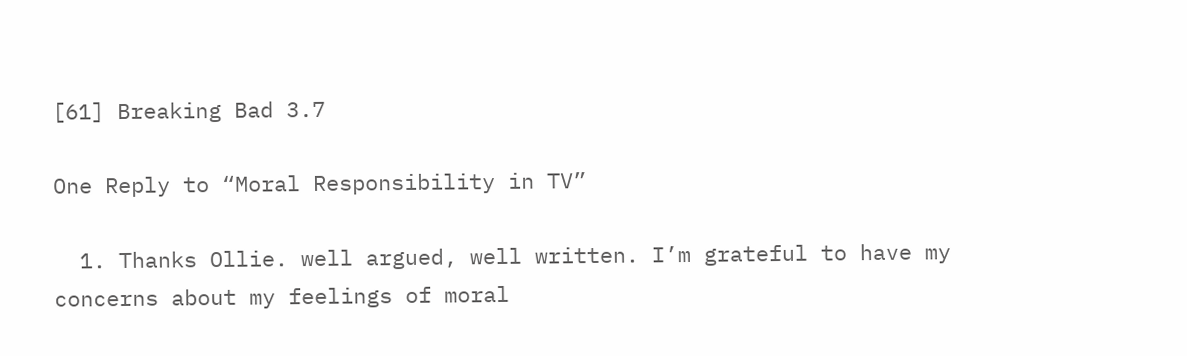[61] Breaking Bad 3.7

One Reply to “Moral Responsibility in TV”

  1. Thanks Ollie. well argued, well written. I’m grateful to have my concerns about my feelings of moral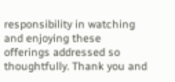responsibility in watching and enjoying these offerings addressed so thoughtfully. Thank you and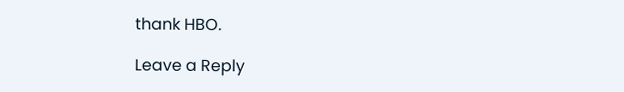thank HBO.

Leave a Reply